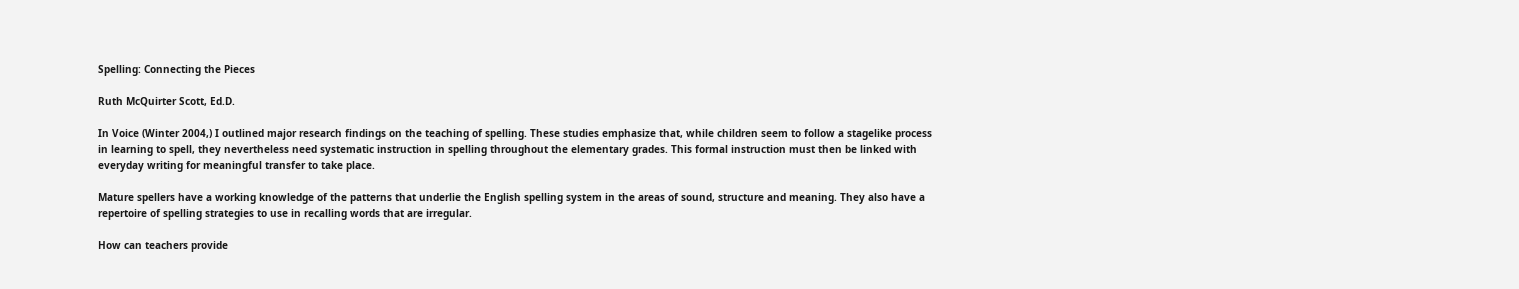Spelling: Connecting the Pieces

Ruth McQuirter Scott, Ed.D.

In Voice (Winter 2004,) I outlined major research findings on the teaching of spelling. These studies emphasize that, while children seem to follow a stagelike process in learning to spell, they nevertheless need systematic instruction in spelling throughout the elementary grades. This formal instruction must then be linked with everyday writing for meaningful transfer to take place.

Mature spellers have a working knowledge of the patterns that underlie the English spelling system in the areas of sound, structure and meaning. They also have a repertoire of spelling strategies to use in recalling words that are irregular.

How can teachers provide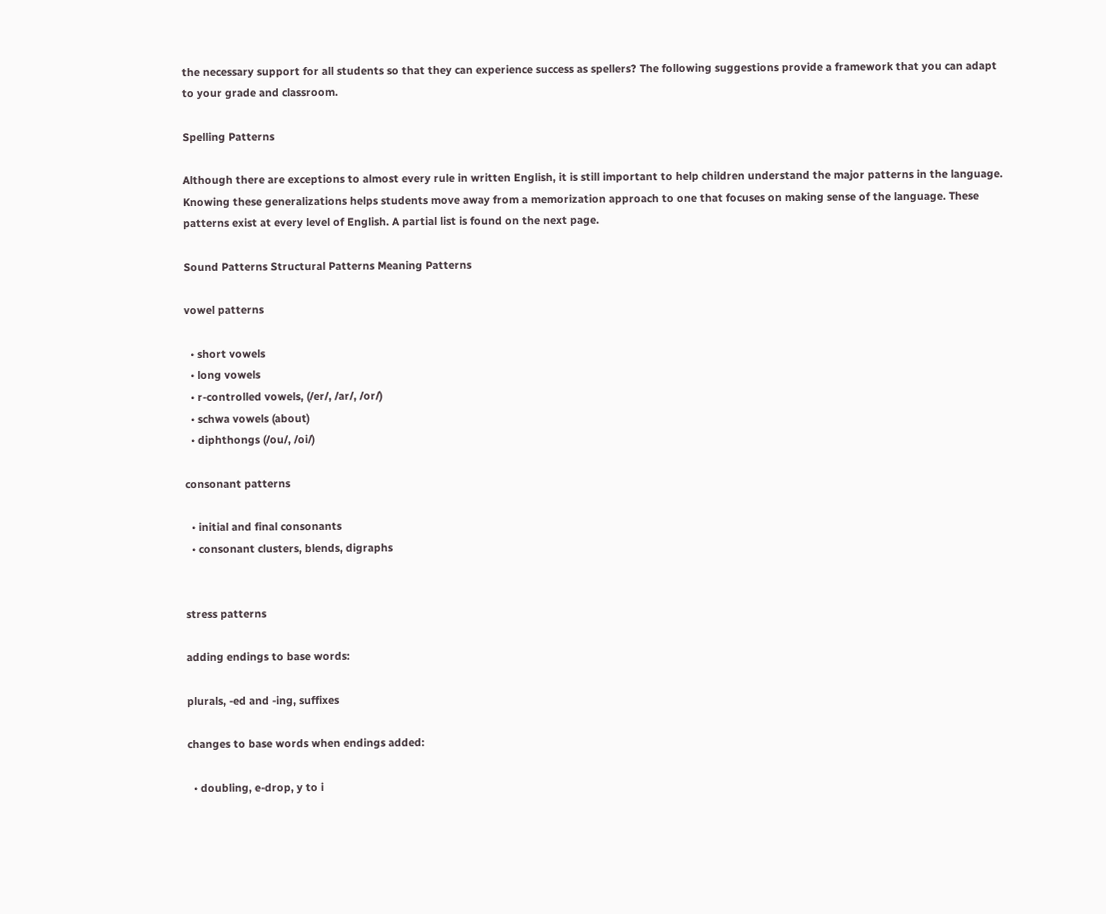the necessary support for all students so that they can experience success as spellers? The following suggestions provide a framework that you can adapt to your grade and classroom.

Spelling Patterns

Although there are exceptions to almost every rule in written English, it is still important to help children understand the major patterns in the language. Knowing these generalizations helps students move away from a memorization approach to one that focuses on making sense of the language. These patterns exist at every level of English. A partial list is found on the next page.

Sound Patterns Structural Patterns Meaning Patterns

vowel patterns

  • short vowels
  • long vowels
  • r-controlled vowels, (/er/, /ar/, /or/)
  • schwa vowels (about)
  • diphthongs (/ou/, /oi/)

consonant patterns

  • initial and final consonants
  • consonant clusters, blends, digraphs


stress patterns

adding endings to base words:

plurals, -ed and -ing, suffixes

changes to base words when endings added:

  • doubling, e-drop, y to i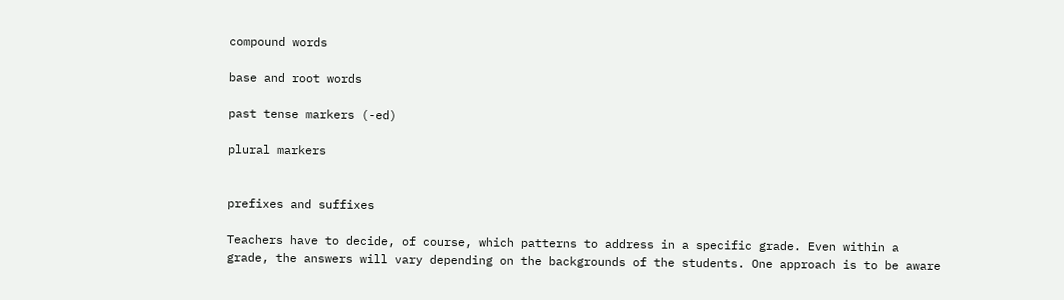compound words

base and root words

past tense markers (-ed)

plural markers


prefixes and suffixes

Teachers have to decide, of course, which patterns to address in a specific grade. Even within a grade, the answers will vary depending on the backgrounds of the students. One approach is to be aware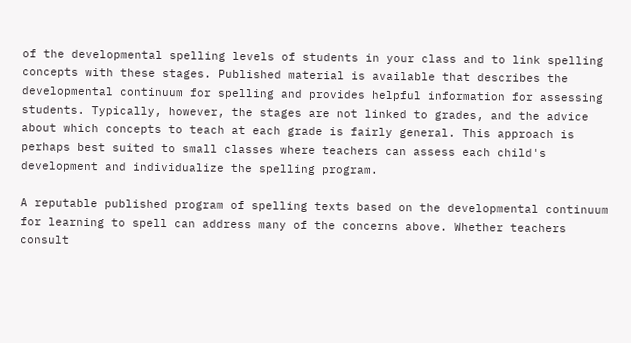of the developmental spelling levels of students in your class and to link spelling concepts with these stages. Published material is available that describes the developmental continuum for spelling and provides helpful information for assessing students. Typically, however, the stages are not linked to grades, and the advice about which concepts to teach at each grade is fairly general. This approach is perhaps best suited to small classes where teachers can assess each child's development and individualize the spelling program.

A reputable published program of spelling texts based on the developmental continuum for learning to spell can address many of the concerns above. Whether teachers consult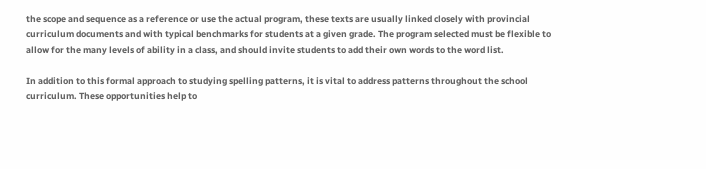the scope and sequence as a reference or use the actual program, these texts are usually linked closely with provincial curriculum documents and with typical benchmarks for students at a given grade. The program selected must be flexible to allow for the many levels of ability in a class, and should invite students to add their own words to the word list.

In addition to this formal approach to studying spelling patterns, it is vital to address patterns throughout the school curriculum. These opportunities help to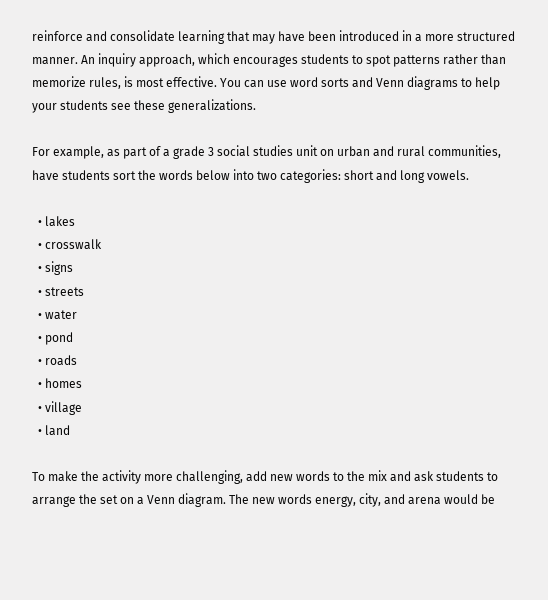reinforce and consolidate learning that may have been introduced in a more structured manner. An inquiry approach, which encourages students to spot patterns rather than memorize rules, is most effective. You can use word sorts and Venn diagrams to help your students see these generalizations.

For example, as part of a grade 3 social studies unit on urban and rural communities, have students sort the words below into two categories: short and long vowels.

  • lakes
  • crosswalk
  • signs
  • streets
  • water
  • pond
  • roads
  • homes
  • village
  • land

To make the activity more challenging, add new words to the mix and ask students to arrange the set on a Venn diagram. The new words energy, city, and arena would be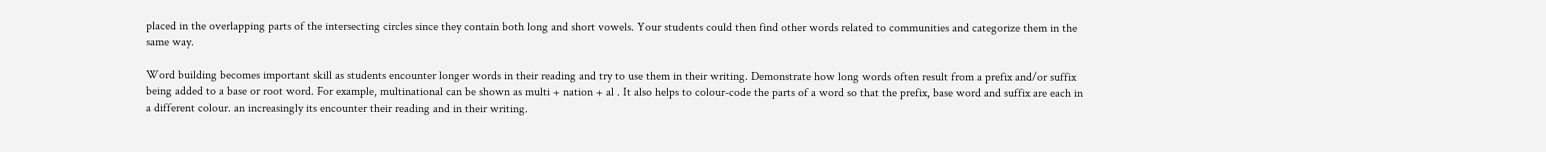placed in the overlapping parts of the intersecting circles since they contain both long and short vowels. Your students could then find other words related to communities and categorize them in the same way.

Word building becomes important skill as students encounter longer words in their reading and try to use them in their writing. Demonstrate how long words often result from a prefix and/or suffix being added to a base or root word. For example, multinational can be shown as multi + nation + al . It also helps to colour-code the parts of a word so that the prefix, base word and suffix are each in a different colour. an increasingly its encounter their reading and in their writing.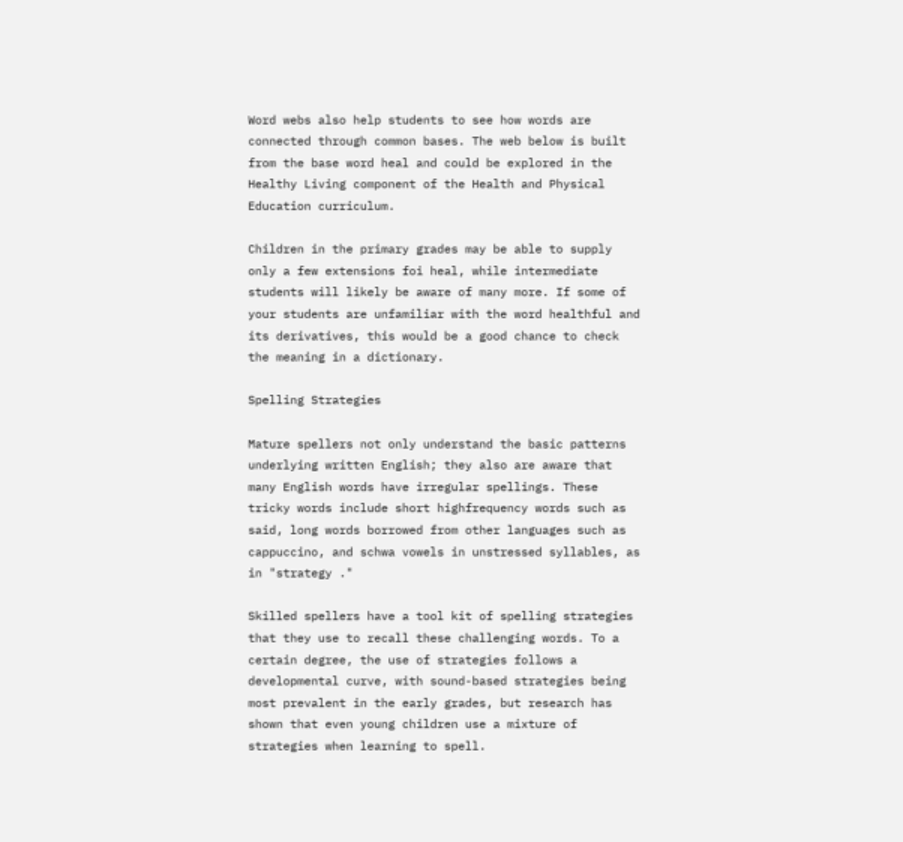Word webs also help students to see how words are connected through common bases. The web below is built from the base word heal and could be explored in the Healthy Living component of the Health and Physical Education curriculum.

Children in the primary grades may be able to supply only a few extensions foi heal, while intermediate students will likely be aware of many more. If some of your students are unfamiliar with the word healthful and its derivatives, this would be a good chance to check the meaning in a dictionary.

Spelling Strategies

Mature spellers not only understand the basic patterns underlying written English; they also are aware that many English words have irregular spellings. These tricky words include short highfrequency words such as said, long words borrowed from other languages such as cappuccino, and schwa vowels in unstressed syllables, as in "strategy ."

Skilled spellers have a tool kit of spelling strategies that they use to recall these challenging words. To a certain degree, the use of strategies follows a developmental curve, with sound-based strategies being most prevalent in the early grades, but research has shown that even young children use a mixture of strategies when learning to spell.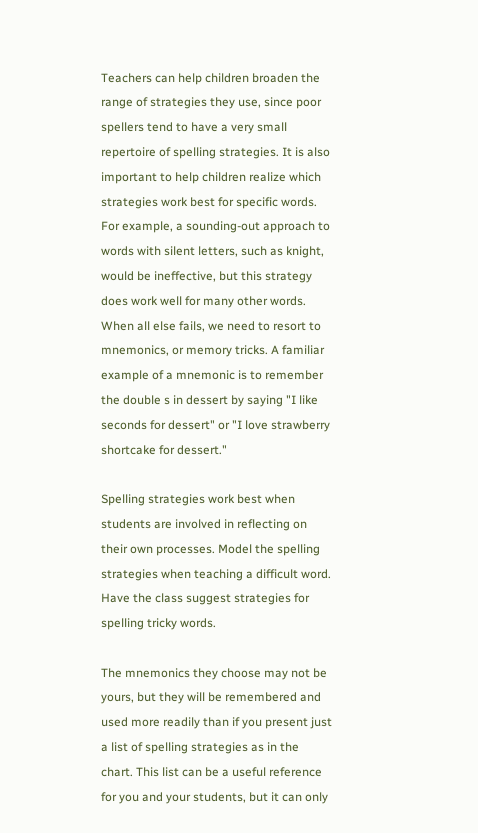Teachers can help children broaden the range of strategies they use, since poor spellers tend to have a very small repertoire of spelling strategies. It is also important to help children realize which strategies work best for specific words. For example, a sounding-out approach to words with silent letters, such as knight, would be ineffective, but this strategy does work well for many other words. When all else fails, we need to resort to mnemonics, or memory tricks. A familiar example of a mnemonic is to remember the double s in dessert by saying "I like seconds for dessert" or "I love strawberry shortcake for dessert."

Spelling strategies work best when students are involved in reflecting on their own processes. Model the spelling strategies when teaching a difficult word. Have the class suggest strategies for spelling tricky words.

The mnemonics they choose may not be yours, but they will be remembered and used more readily than if you present just a list of spelling strategies as in the chart. This list can be a useful reference for you and your students, but it can only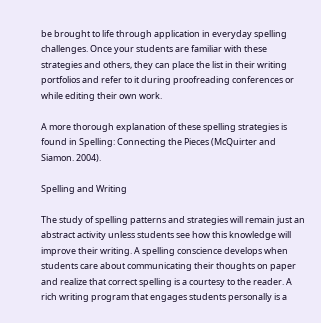be brought to life through application in everyday spelling challenges. Once your students are familiar with these strategies and others, they can place the list in their writing portfolios and refer to it during proofreading conferences or while editing their own work.

A more thorough explanation of these spelling strategies is found in Spelling: Connecting the Pieces (McQuirter and Siamon. 2004).

Spelling and Writing

The study of spelling patterns and strategies will remain just an abstract activity unless students see how this knowledge will improve their writing. A spelling conscience develops when students care about communicating their thoughts on paper and realize that correct spelling is a courtesy to the reader. A rich writing program that engages students personally is a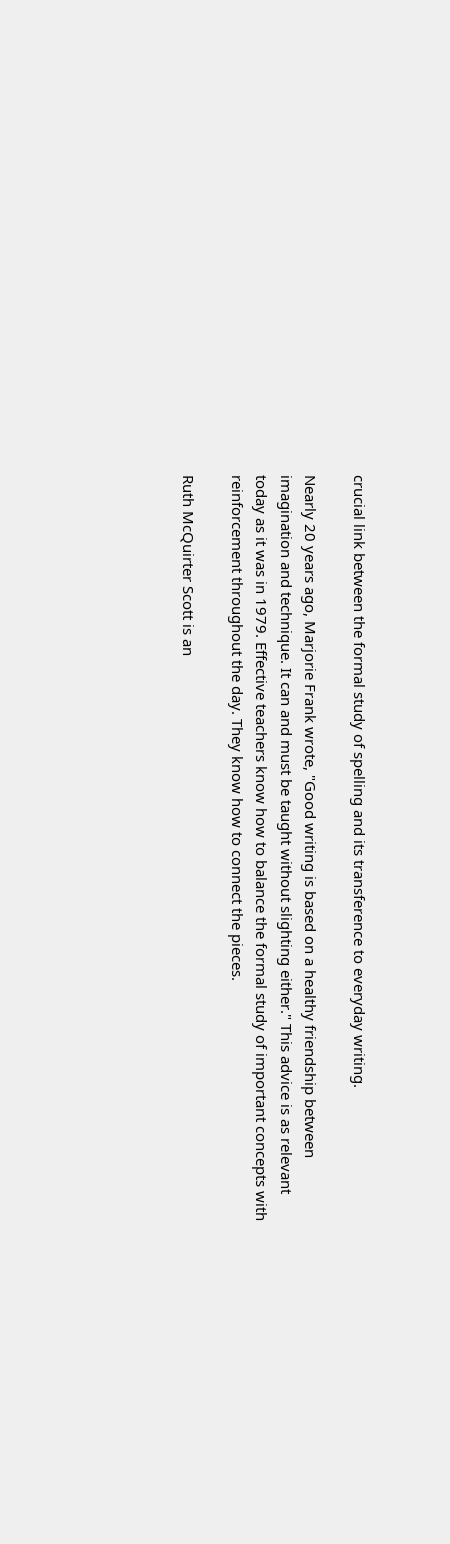crucial link between the formal study of spelling and its transference to everyday writing.

Nearly 20 years ago, Marjorie Frank wrote, "Good writing is based on a healthy friendship between imagination and technique. It can and must be taught without slighting either." This advice is as relevant today as it was in 1979. Effective teachers know how to balance the formal study of important concepts with reinforcement throughout the day. They know how to connect the pieces.

Ruth McQuirter Scott is an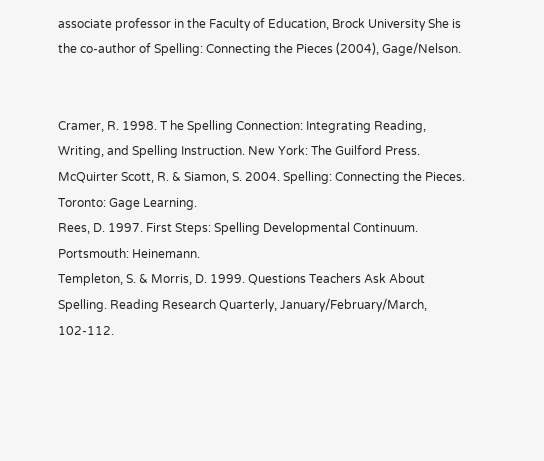associate professor in the Faculty of Education, Brock University She is the co-author of Spelling: Connecting the Pieces (2004), Gage/Nelson.


Cramer, R. 1998. T he Spelling Connection: Integrating Reading, Writing, and Spelling Instruction. New York: The Guilford Press.
McQuirter Scott, R. & Siamon, S. 2004. Spelling: Connecting the Pieces. Toronto: Gage Learning.
Rees, D. 1997. First Steps: Spelling Developmental Continuum. Portsmouth: Heinemann.
Templeton, S. & Morris, D. 1999. Questions Teachers Ask About Spelling. Reading Research Quarterly, January/February/March, 102-112.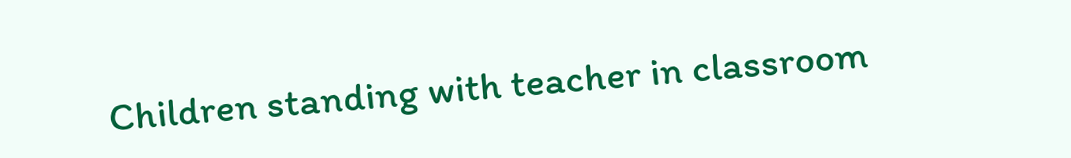Children standing with teacher in classroom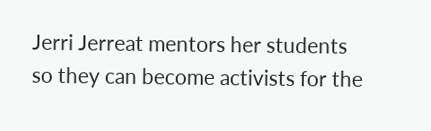Jerri Jerreat mentors her students so they can become activists for the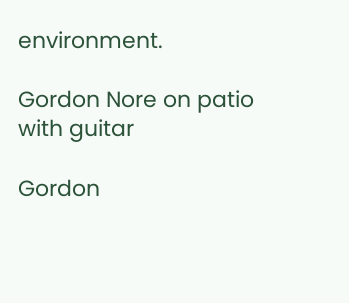environment.

Gordon Nore on patio with guitar

Gordon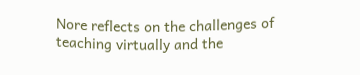Nore reflects on the challenges of teaching virtually and the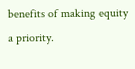benefits of making equity a priority.